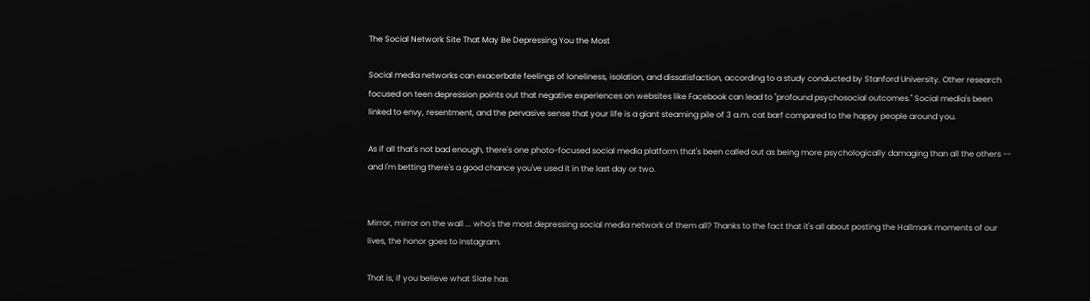The Social Network Site That May Be Depressing You the Most

Social media networks can exacerbate feelings of loneliness, isolation, and dissatisfaction, according to a study conducted by Stanford University. Other research focused on teen depression points out that negative experiences on websites like Facebook can lead to "profound psychosocial outcomes." Social media's been linked to envy, resentment, and the pervasive sense that your life is a giant steaming pile of 3 a.m. cat barf compared to the happy people around you.

As if all that's not bad enough, there's one photo-focused social media platform that's been called out as being more psychologically damaging than all the others -- and I'm betting there's a good chance you've used it in the last day or two.


Mirror, mirror on the wall ... who's the most depressing social media network of them all? Thanks to the fact that it's all about posting the Hallmark moments of our lives, the honor goes to Instagram.

That is, if you believe what Slate has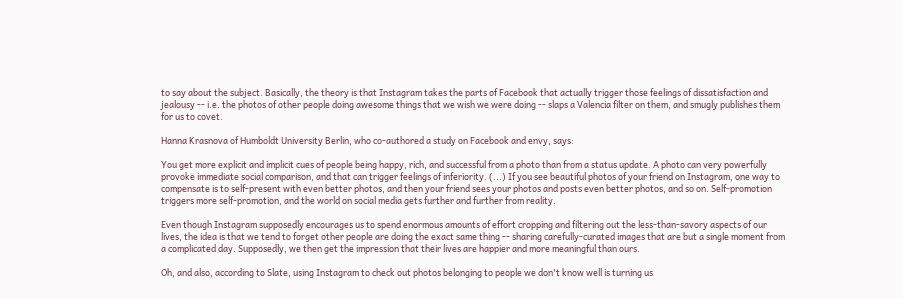to say about the subject. Basically, the theory is that Instagram takes the parts of Facebook that actually trigger those feelings of dissatisfaction and jealousy -- i.e. the photos of other people doing awesome things that we wish we were doing -- slaps a Valencia filter on them, and smugly publishes them for us to covet.

Hanna Krasnova of Humboldt University Berlin, who co-authored a study on Facebook and envy, says:

You get more explicit and implicit cues of people being happy, rich, and successful from a photo than from a status update. A photo can very powerfully provoke immediate social comparison, and that can trigger feelings of inferiority. (...) If you see beautiful photos of your friend on Instagram, one way to compensate is to self-present with even better photos, and then your friend sees your photos and posts even better photos, and so on. Self-promotion triggers more self-promotion, and the world on social media gets further and further from reality.

Even though Instagram supposedly encourages us to spend enormous amounts of effort cropping and filtering out the less-than-savory aspects of our lives, the idea is that we tend to forget other people are doing the exact same thing -- sharing carefully-curated images that are but a single moment from a complicated day. Supposedly, we then get the impression that their lives are happier and more meaningful than ours.

Oh, and also, according to Slate, using Instagram to check out photos belonging to people we don't know well is turning us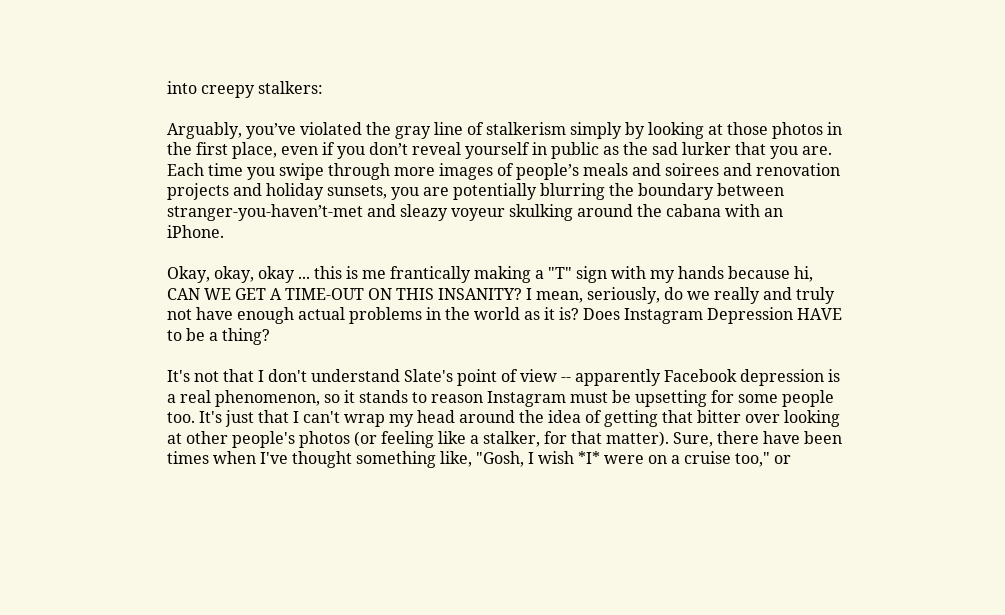into creepy stalkers:

Arguably, you’ve violated the gray line of stalkerism simply by looking at those photos in the first place, even if you don’t reveal yourself in public as the sad lurker that you are. Each time you swipe through more images of people’s meals and soirees and renovation projects and holiday sunsets, you are potentially blurring the boundary between stranger-you-haven’t-met and sleazy voyeur skulking around the cabana with an iPhone.

Okay, okay, okay ... this is me frantically making a "T" sign with my hands because hi, CAN WE GET A TIME-OUT ON THIS INSANITY? I mean, seriously, do we really and truly not have enough actual problems in the world as it is? Does Instagram Depression HAVE to be a thing?

It's not that I don't understand Slate's point of view -- apparently Facebook depression is a real phenomenon, so it stands to reason Instagram must be upsetting for some people too. It's just that I can't wrap my head around the idea of getting that bitter over looking at other people's photos (or feeling like a stalker, for that matter). Sure, there have been times when I've thought something like, "Gosh, I wish *I* were on a cruise too," or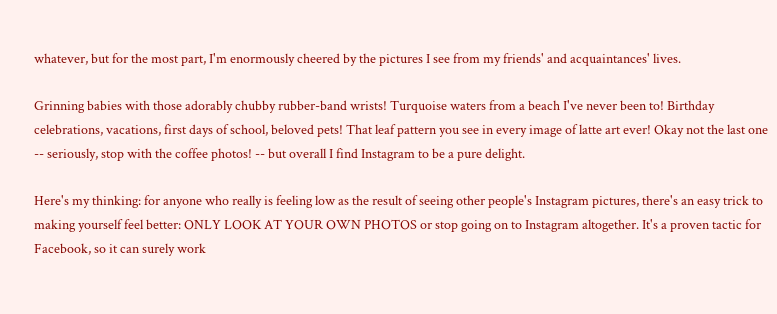whatever, but for the most part, I'm enormously cheered by the pictures I see from my friends' and acquaintances' lives.

Grinning babies with those adorably chubby rubber-band wrists! Turquoise waters from a beach I've never been to! Birthday celebrations, vacations, first days of school, beloved pets! That leaf pattern you see in every image of latte art ever! Okay not the last one -- seriously, stop with the coffee photos! -- but overall I find Instagram to be a pure delight.

Here's my thinking: for anyone who really is feeling low as the result of seeing other people's Instagram pictures, there's an easy trick to making yourself feel better: ONLY LOOK AT YOUR OWN PHOTOS or stop going on to Instagram altogether. It's a proven tactic for Facebook, so it can surely work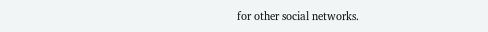for other social networks.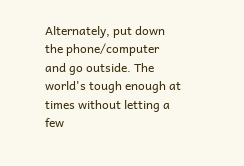Alternately, put down the phone/computer and go outside. The world's tough enough at times without letting a few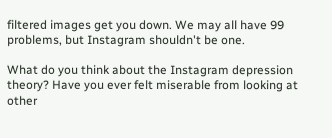filtered images get you down. We may all have 99 problems, but Instagram shouldn't be one.

What do you think about the Instagram depression theory? Have you ever felt miserable from looking at other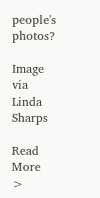people's photos?

Image via Linda Sharps

Read More >